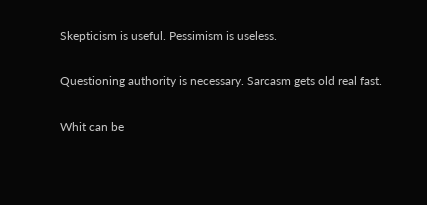Skepticism is useful. Pessimism is useless.

Questioning authority is necessary. Sarcasm gets old real fast.

Whit can be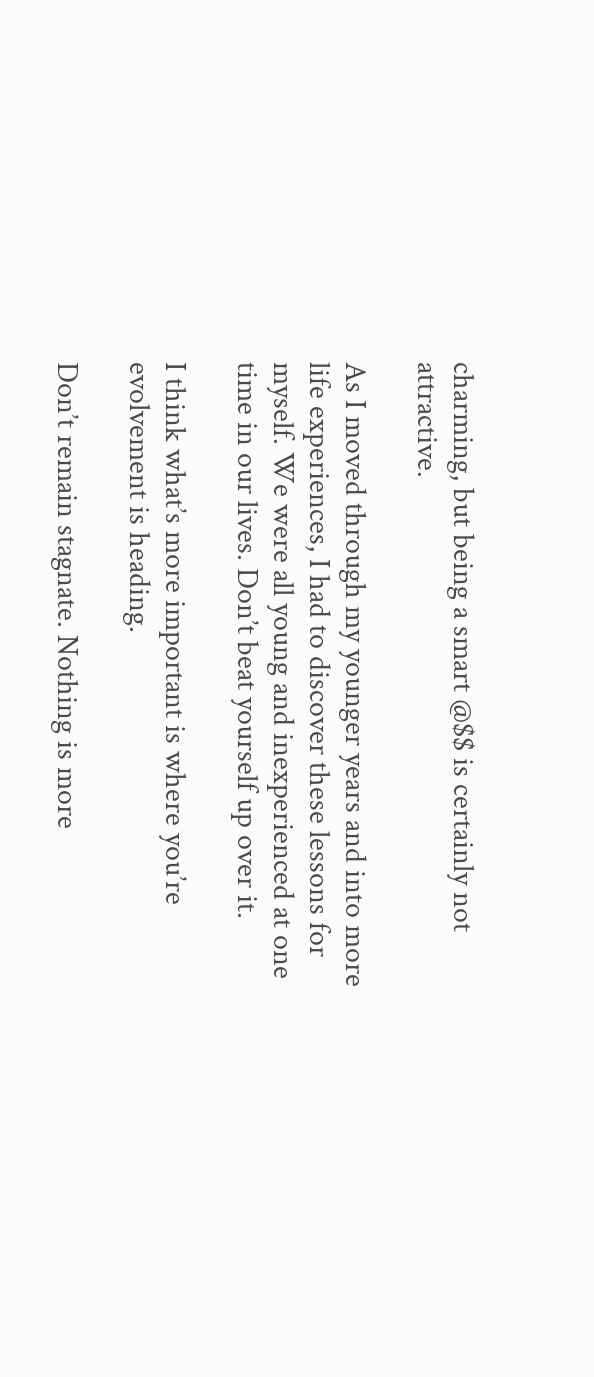charming, but being a smart @$$ is certainly not attractive.

As I moved through my younger years and into more life experiences, I had to discover these lessons for myself. We were all young and inexperienced at one time in our lives. Don’t beat yourself up over it.

I think what’s more important is where you’re evolvement is heading.

Don’t remain stagnate. Nothing is more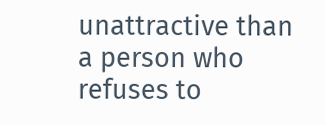unattractive than a person who refuses to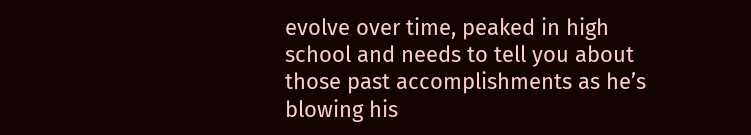evolve over time, peaked in high school and needs to tell you about those past accomplishments as he’s blowing his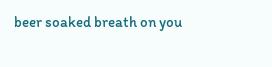beer soaked breath on you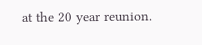at the 20 year reunion.